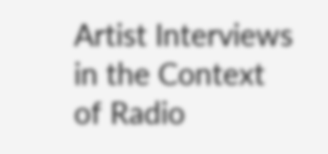Artist Interviews in the Context of Radio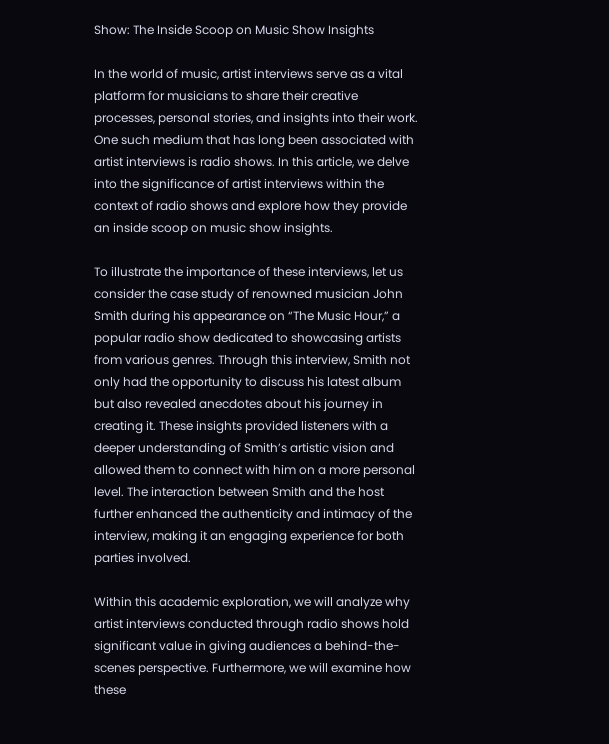Show: The Inside Scoop on Music Show Insights

In the world of music, artist interviews serve as a vital platform for musicians to share their creative processes, personal stories, and insights into their work. One such medium that has long been associated with artist interviews is radio shows. In this article, we delve into the significance of artist interviews within the context of radio shows and explore how they provide an inside scoop on music show insights.

To illustrate the importance of these interviews, let us consider the case study of renowned musician John Smith during his appearance on “The Music Hour,” a popular radio show dedicated to showcasing artists from various genres. Through this interview, Smith not only had the opportunity to discuss his latest album but also revealed anecdotes about his journey in creating it. These insights provided listeners with a deeper understanding of Smith’s artistic vision and allowed them to connect with him on a more personal level. The interaction between Smith and the host further enhanced the authenticity and intimacy of the interview, making it an engaging experience for both parties involved.

Within this academic exploration, we will analyze why artist interviews conducted through radio shows hold significant value in giving audiences a behind-the-scenes perspective. Furthermore, we will examine how these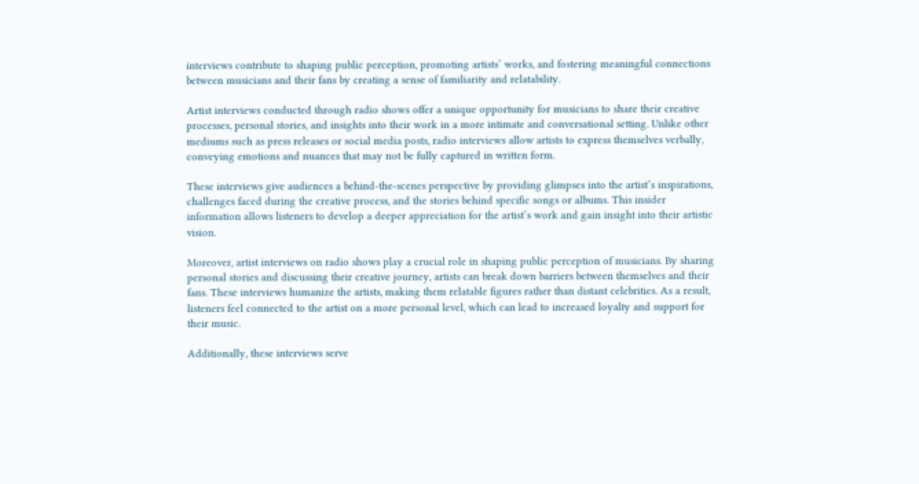interviews contribute to shaping public perception, promoting artists’ works, and fostering meaningful connections between musicians and their fans by creating a sense of familiarity and relatability.

Artist interviews conducted through radio shows offer a unique opportunity for musicians to share their creative processes, personal stories, and insights into their work in a more intimate and conversational setting. Unlike other mediums such as press releases or social media posts, radio interviews allow artists to express themselves verbally, conveying emotions and nuances that may not be fully captured in written form.

These interviews give audiences a behind-the-scenes perspective by providing glimpses into the artist’s inspirations, challenges faced during the creative process, and the stories behind specific songs or albums. This insider information allows listeners to develop a deeper appreciation for the artist’s work and gain insight into their artistic vision.

Moreover, artist interviews on radio shows play a crucial role in shaping public perception of musicians. By sharing personal stories and discussing their creative journey, artists can break down barriers between themselves and their fans. These interviews humanize the artists, making them relatable figures rather than distant celebrities. As a result, listeners feel connected to the artist on a more personal level, which can lead to increased loyalty and support for their music.

Additionally, these interviews serve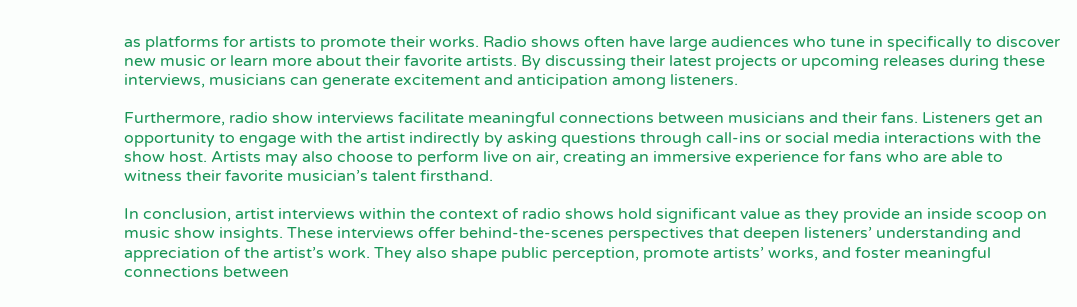as platforms for artists to promote their works. Radio shows often have large audiences who tune in specifically to discover new music or learn more about their favorite artists. By discussing their latest projects or upcoming releases during these interviews, musicians can generate excitement and anticipation among listeners.

Furthermore, radio show interviews facilitate meaningful connections between musicians and their fans. Listeners get an opportunity to engage with the artist indirectly by asking questions through call-ins or social media interactions with the show host. Artists may also choose to perform live on air, creating an immersive experience for fans who are able to witness their favorite musician’s talent firsthand.

In conclusion, artist interviews within the context of radio shows hold significant value as they provide an inside scoop on music show insights. These interviews offer behind-the-scenes perspectives that deepen listeners’ understanding and appreciation of the artist’s work. They also shape public perception, promote artists’ works, and foster meaningful connections between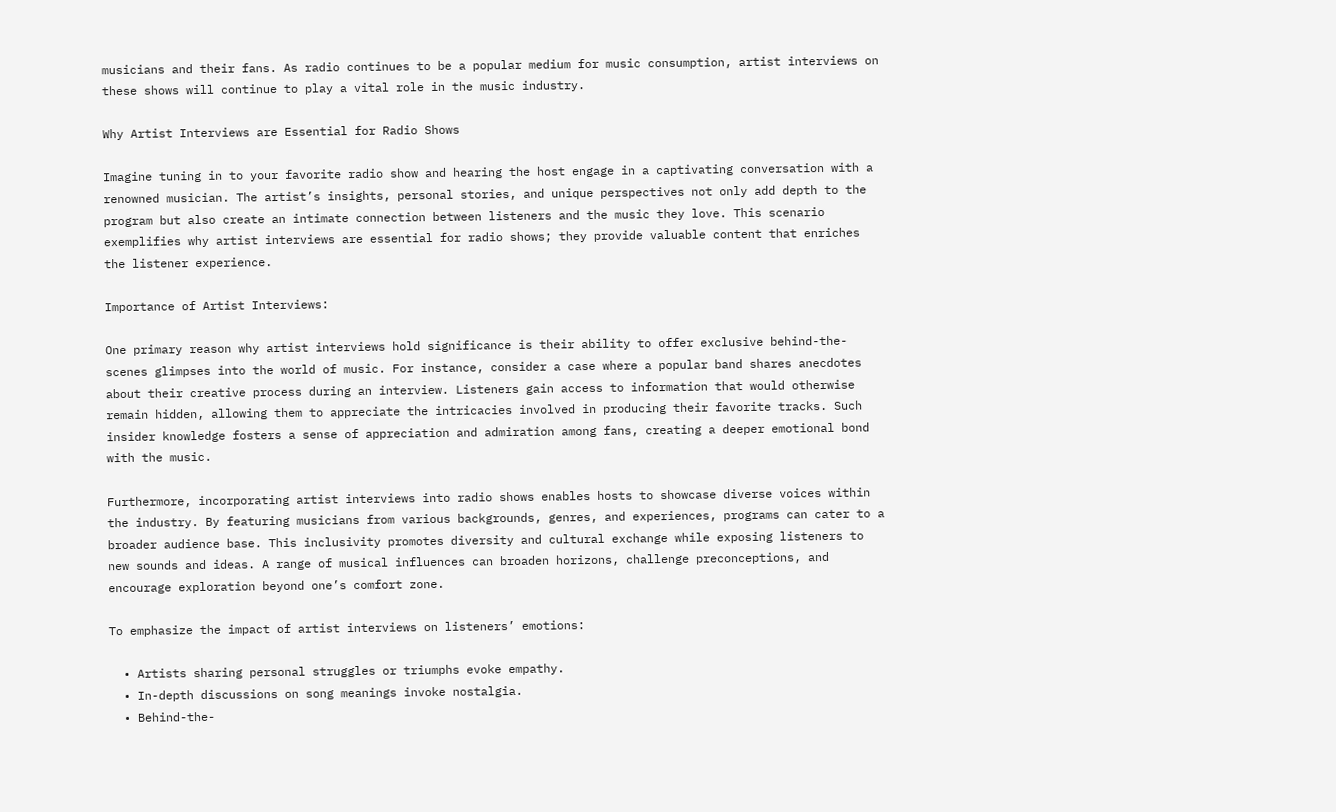musicians and their fans. As radio continues to be a popular medium for music consumption, artist interviews on these shows will continue to play a vital role in the music industry.

Why Artist Interviews are Essential for Radio Shows

Imagine tuning in to your favorite radio show and hearing the host engage in a captivating conversation with a renowned musician. The artist’s insights, personal stories, and unique perspectives not only add depth to the program but also create an intimate connection between listeners and the music they love. This scenario exemplifies why artist interviews are essential for radio shows; they provide valuable content that enriches the listener experience.

Importance of Artist Interviews:

One primary reason why artist interviews hold significance is their ability to offer exclusive behind-the-scenes glimpses into the world of music. For instance, consider a case where a popular band shares anecdotes about their creative process during an interview. Listeners gain access to information that would otherwise remain hidden, allowing them to appreciate the intricacies involved in producing their favorite tracks. Such insider knowledge fosters a sense of appreciation and admiration among fans, creating a deeper emotional bond with the music.

Furthermore, incorporating artist interviews into radio shows enables hosts to showcase diverse voices within the industry. By featuring musicians from various backgrounds, genres, and experiences, programs can cater to a broader audience base. This inclusivity promotes diversity and cultural exchange while exposing listeners to new sounds and ideas. A range of musical influences can broaden horizons, challenge preconceptions, and encourage exploration beyond one’s comfort zone.

To emphasize the impact of artist interviews on listeners’ emotions:

  • Artists sharing personal struggles or triumphs evoke empathy.
  • In-depth discussions on song meanings invoke nostalgia.
  • Behind-the-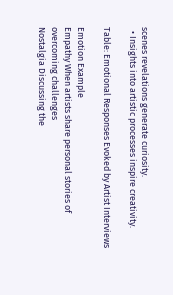scenes revelations generate curiosity.
  • Insights into artistic processes inspire creativity.

Table: Emotional Responses Evoked by Artist Interviews

Emotion Example
Empathy When artists share personal stories of overcoming challenges
Nostalgia Discussing the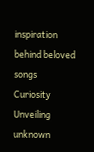inspiration behind beloved songs
Curiosity Unveiling unknown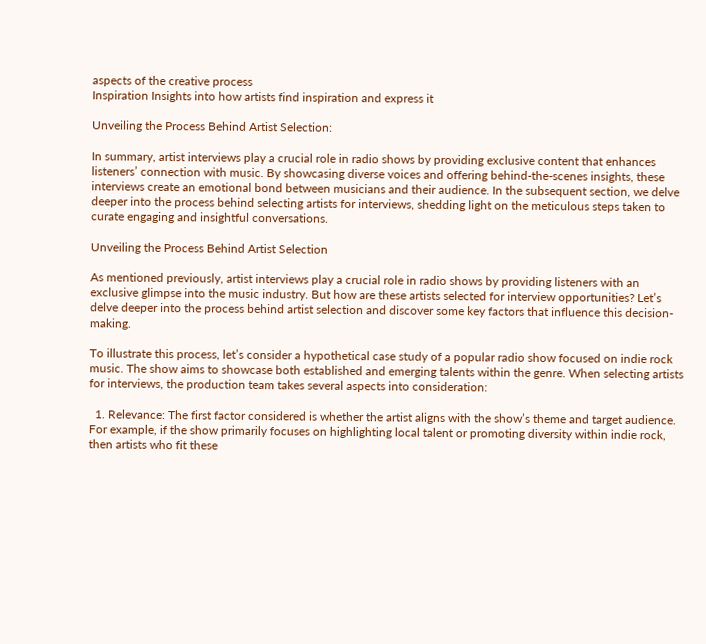aspects of the creative process
Inspiration Insights into how artists find inspiration and express it

Unveiling the Process Behind Artist Selection:

In summary, artist interviews play a crucial role in radio shows by providing exclusive content that enhances listeners’ connection with music. By showcasing diverse voices and offering behind-the-scenes insights, these interviews create an emotional bond between musicians and their audience. In the subsequent section, we delve deeper into the process behind selecting artists for interviews, shedding light on the meticulous steps taken to curate engaging and insightful conversations.

Unveiling the Process Behind Artist Selection

As mentioned previously, artist interviews play a crucial role in radio shows by providing listeners with an exclusive glimpse into the music industry. But how are these artists selected for interview opportunities? Let’s delve deeper into the process behind artist selection and discover some key factors that influence this decision-making.

To illustrate this process, let’s consider a hypothetical case study of a popular radio show focused on indie rock music. The show aims to showcase both established and emerging talents within the genre. When selecting artists for interviews, the production team takes several aspects into consideration:

  1. Relevance: The first factor considered is whether the artist aligns with the show’s theme and target audience. For example, if the show primarily focuses on highlighting local talent or promoting diversity within indie rock, then artists who fit these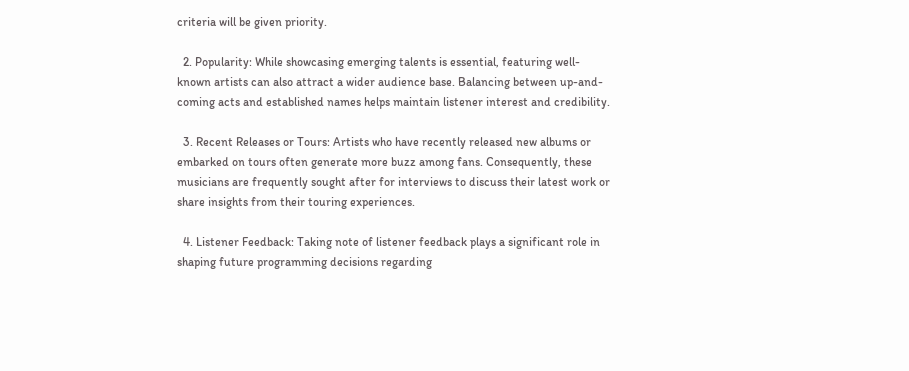criteria will be given priority.

  2. Popularity: While showcasing emerging talents is essential, featuring well-known artists can also attract a wider audience base. Balancing between up-and-coming acts and established names helps maintain listener interest and credibility.

  3. Recent Releases or Tours: Artists who have recently released new albums or embarked on tours often generate more buzz among fans. Consequently, these musicians are frequently sought after for interviews to discuss their latest work or share insights from their touring experiences.

  4. Listener Feedback: Taking note of listener feedback plays a significant role in shaping future programming decisions regarding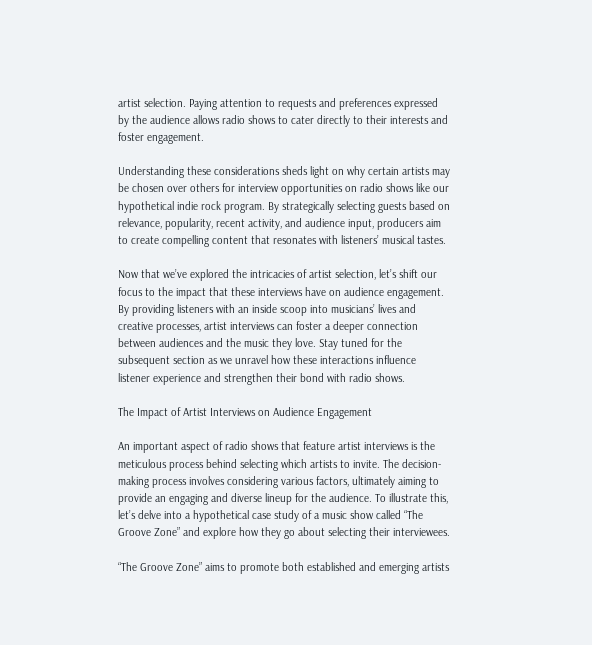artist selection. Paying attention to requests and preferences expressed by the audience allows radio shows to cater directly to their interests and foster engagement.

Understanding these considerations sheds light on why certain artists may be chosen over others for interview opportunities on radio shows like our hypothetical indie rock program. By strategically selecting guests based on relevance, popularity, recent activity, and audience input, producers aim to create compelling content that resonates with listeners’ musical tastes.

Now that we’ve explored the intricacies of artist selection, let’s shift our focus to the impact that these interviews have on audience engagement. By providing listeners with an inside scoop into musicians’ lives and creative processes, artist interviews can foster a deeper connection between audiences and the music they love. Stay tuned for the subsequent section as we unravel how these interactions influence listener experience and strengthen their bond with radio shows.

The Impact of Artist Interviews on Audience Engagement

An important aspect of radio shows that feature artist interviews is the meticulous process behind selecting which artists to invite. The decision-making process involves considering various factors, ultimately aiming to provide an engaging and diverse lineup for the audience. To illustrate this, let’s delve into a hypothetical case study of a music show called “The Groove Zone” and explore how they go about selecting their interviewees.

“The Groove Zone” aims to promote both established and emerging artists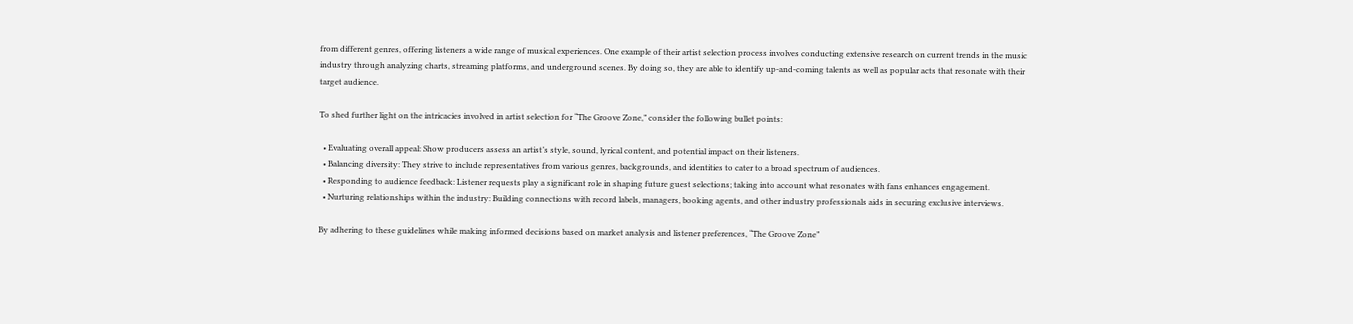from different genres, offering listeners a wide range of musical experiences. One example of their artist selection process involves conducting extensive research on current trends in the music industry through analyzing charts, streaming platforms, and underground scenes. By doing so, they are able to identify up-and-coming talents as well as popular acts that resonate with their target audience.

To shed further light on the intricacies involved in artist selection for “The Groove Zone,” consider the following bullet points:

  • Evaluating overall appeal: Show producers assess an artist’s style, sound, lyrical content, and potential impact on their listeners.
  • Balancing diversity: They strive to include representatives from various genres, backgrounds, and identities to cater to a broad spectrum of audiences.
  • Responding to audience feedback: Listener requests play a significant role in shaping future guest selections; taking into account what resonates with fans enhances engagement.
  • Nurturing relationships within the industry: Building connections with record labels, managers, booking agents, and other industry professionals aids in securing exclusive interviews.

By adhering to these guidelines while making informed decisions based on market analysis and listener preferences, “The Groove Zone”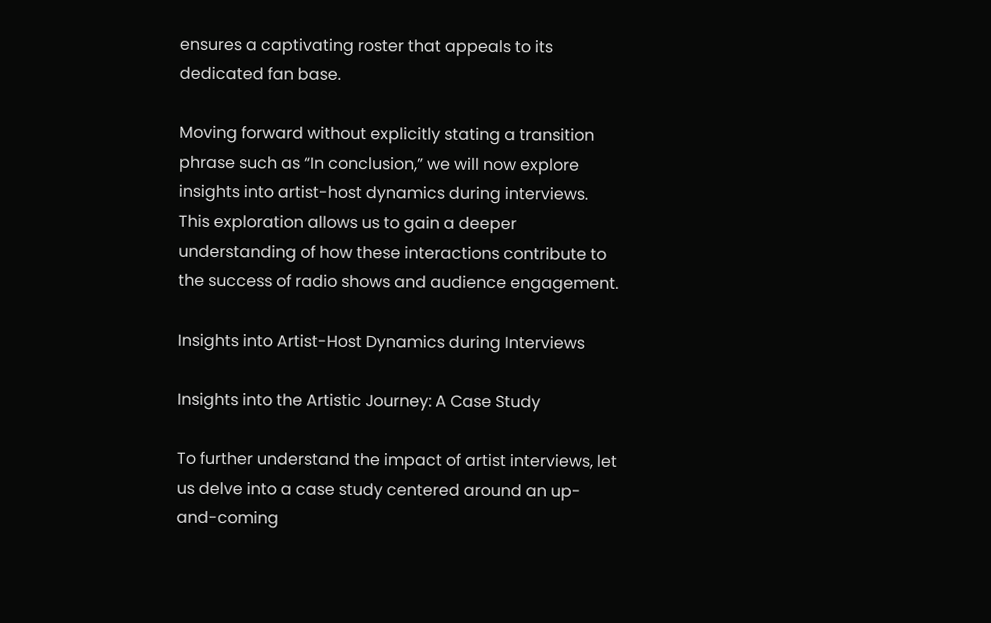ensures a captivating roster that appeals to its dedicated fan base.

Moving forward without explicitly stating a transition phrase such as “In conclusion,” we will now explore insights into artist-host dynamics during interviews. This exploration allows us to gain a deeper understanding of how these interactions contribute to the success of radio shows and audience engagement.

Insights into Artist-Host Dynamics during Interviews

Insights into the Artistic Journey: A Case Study

To further understand the impact of artist interviews, let us delve into a case study centered around an up-and-coming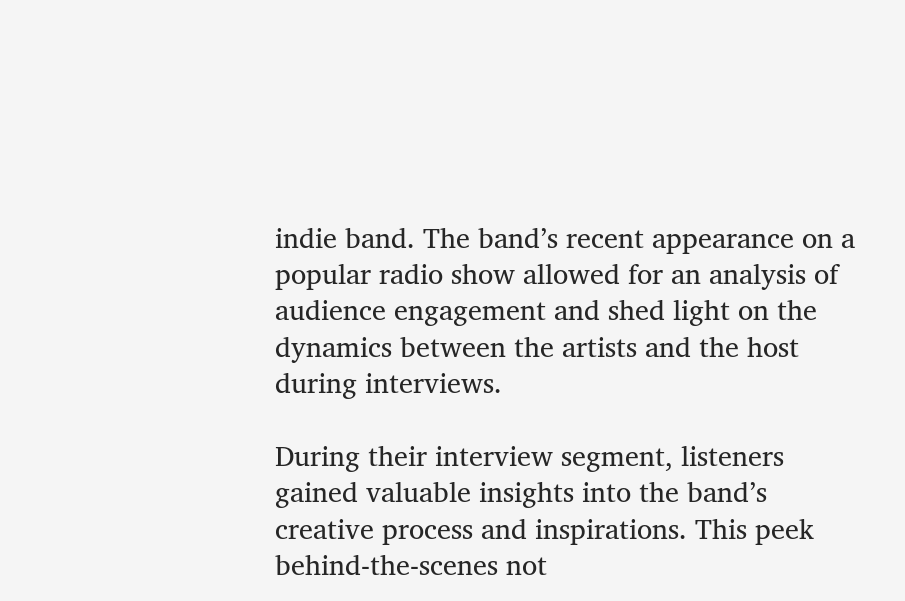indie band. The band’s recent appearance on a popular radio show allowed for an analysis of audience engagement and shed light on the dynamics between the artists and the host during interviews.

During their interview segment, listeners gained valuable insights into the band’s creative process and inspirations. This peek behind-the-scenes not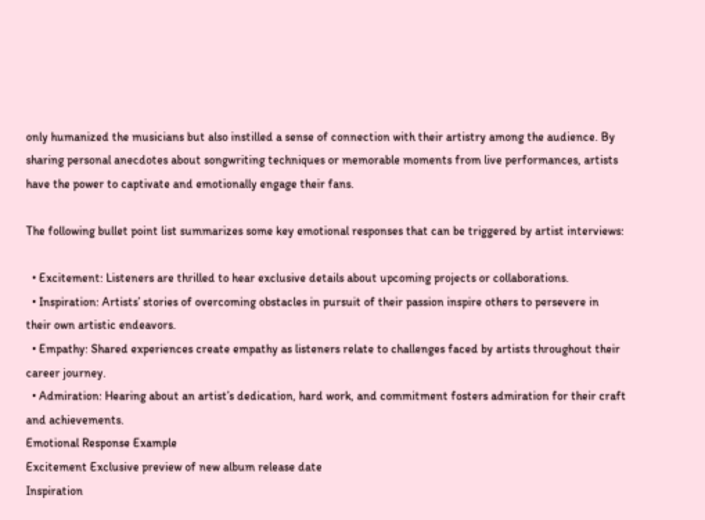only humanized the musicians but also instilled a sense of connection with their artistry among the audience. By sharing personal anecdotes about songwriting techniques or memorable moments from live performances, artists have the power to captivate and emotionally engage their fans.

The following bullet point list summarizes some key emotional responses that can be triggered by artist interviews:

  • Excitement: Listeners are thrilled to hear exclusive details about upcoming projects or collaborations.
  • Inspiration: Artists’ stories of overcoming obstacles in pursuit of their passion inspire others to persevere in their own artistic endeavors.
  • Empathy: Shared experiences create empathy as listeners relate to challenges faced by artists throughout their career journey.
  • Admiration: Hearing about an artist’s dedication, hard work, and commitment fosters admiration for their craft and achievements.
Emotional Response Example
Excitement Exclusive preview of new album release date
Inspiration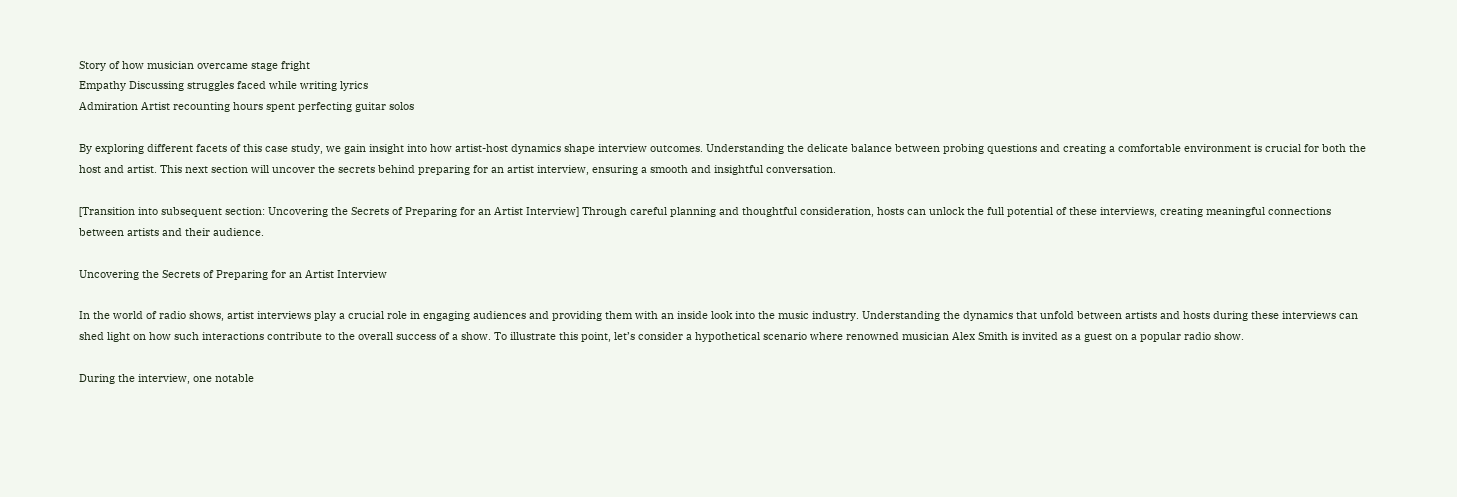Story of how musician overcame stage fright
Empathy Discussing struggles faced while writing lyrics
Admiration Artist recounting hours spent perfecting guitar solos

By exploring different facets of this case study, we gain insight into how artist-host dynamics shape interview outcomes. Understanding the delicate balance between probing questions and creating a comfortable environment is crucial for both the host and artist. This next section will uncover the secrets behind preparing for an artist interview, ensuring a smooth and insightful conversation.

[Transition into subsequent section: Uncovering the Secrets of Preparing for an Artist Interview] Through careful planning and thoughtful consideration, hosts can unlock the full potential of these interviews, creating meaningful connections between artists and their audience.

Uncovering the Secrets of Preparing for an Artist Interview

In the world of radio shows, artist interviews play a crucial role in engaging audiences and providing them with an inside look into the music industry. Understanding the dynamics that unfold between artists and hosts during these interviews can shed light on how such interactions contribute to the overall success of a show. To illustrate this point, let’s consider a hypothetical scenario where renowned musician Alex Smith is invited as a guest on a popular radio show.

During the interview, one notable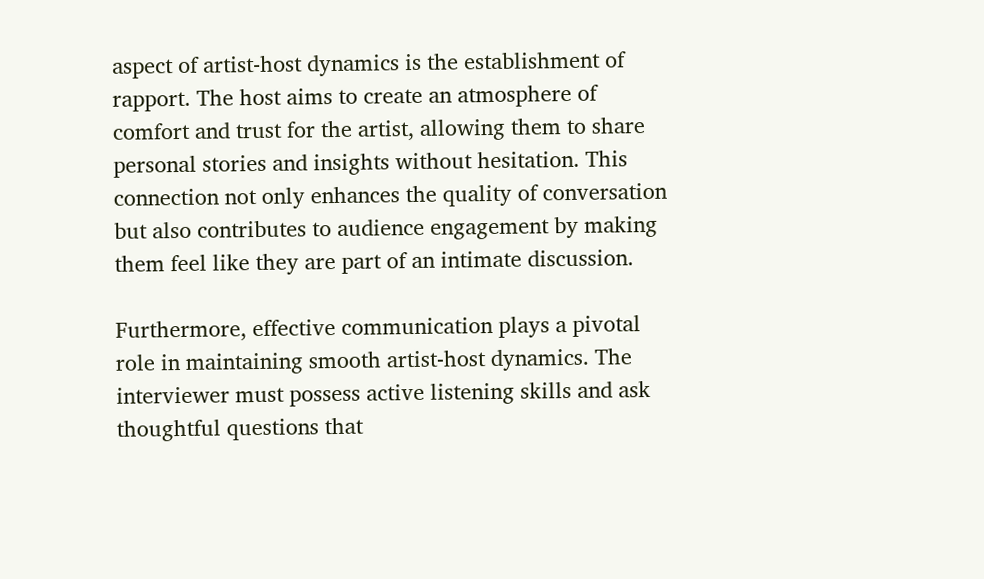aspect of artist-host dynamics is the establishment of rapport. The host aims to create an atmosphere of comfort and trust for the artist, allowing them to share personal stories and insights without hesitation. This connection not only enhances the quality of conversation but also contributes to audience engagement by making them feel like they are part of an intimate discussion.

Furthermore, effective communication plays a pivotal role in maintaining smooth artist-host dynamics. The interviewer must possess active listening skills and ask thoughtful questions that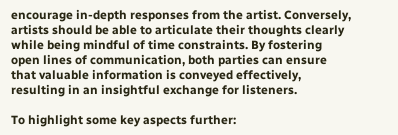encourage in-depth responses from the artist. Conversely, artists should be able to articulate their thoughts clearly while being mindful of time constraints. By fostering open lines of communication, both parties can ensure that valuable information is conveyed effectively, resulting in an insightful exchange for listeners.

To highlight some key aspects further: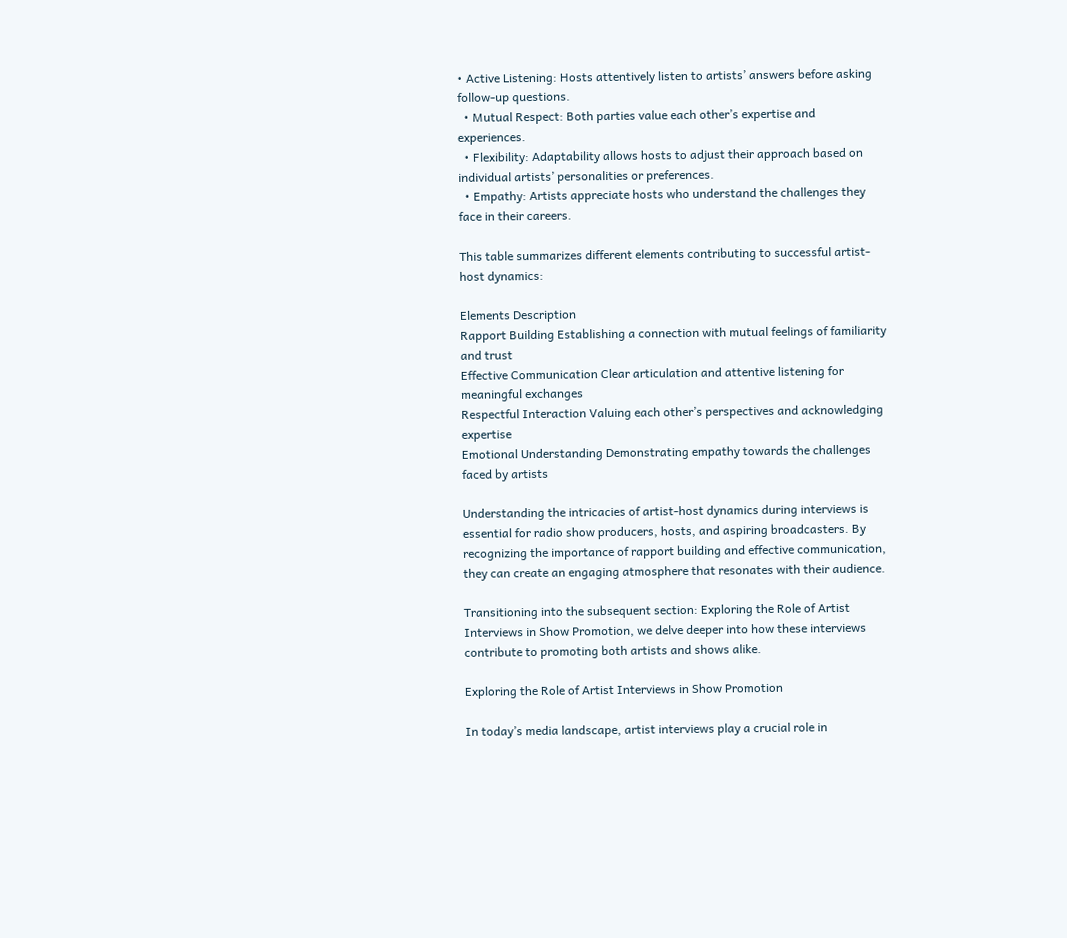• Active Listening: Hosts attentively listen to artists’ answers before asking follow-up questions.
  • Mutual Respect: Both parties value each other’s expertise and experiences.
  • Flexibility: Adaptability allows hosts to adjust their approach based on individual artists’ personalities or preferences.
  • Empathy: Artists appreciate hosts who understand the challenges they face in their careers.

This table summarizes different elements contributing to successful artist-host dynamics:

Elements Description
Rapport Building Establishing a connection with mutual feelings of familiarity and trust
Effective Communication Clear articulation and attentive listening for meaningful exchanges
Respectful Interaction Valuing each other’s perspectives and acknowledging expertise
Emotional Understanding Demonstrating empathy towards the challenges faced by artists

Understanding the intricacies of artist-host dynamics during interviews is essential for radio show producers, hosts, and aspiring broadcasters. By recognizing the importance of rapport building and effective communication, they can create an engaging atmosphere that resonates with their audience.

Transitioning into the subsequent section: Exploring the Role of Artist Interviews in Show Promotion, we delve deeper into how these interviews contribute to promoting both artists and shows alike.

Exploring the Role of Artist Interviews in Show Promotion

In today’s media landscape, artist interviews play a crucial role in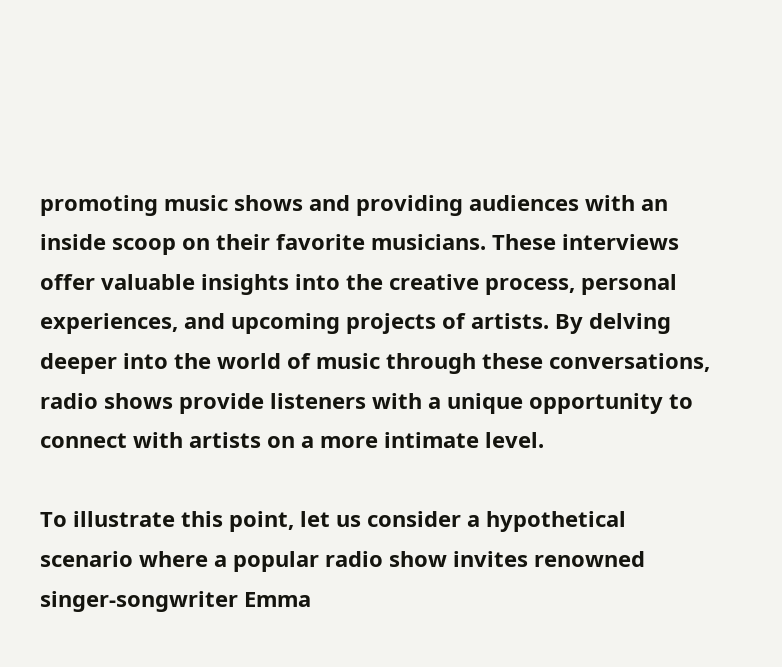promoting music shows and providing audiences with an inside scoop on their favorite musicians. These interviews offer valuable insights into the creative process, personal experiences, and upcoming projects of artists. By delving deeper into the world of music through these conversations, radio shows provide listeners with a unique opportunity to connect with artists on a more intimate level.

To illustrate this point, let us consider a hypothetical scenario where a popular radio show invites renowned singer-songwriter Emma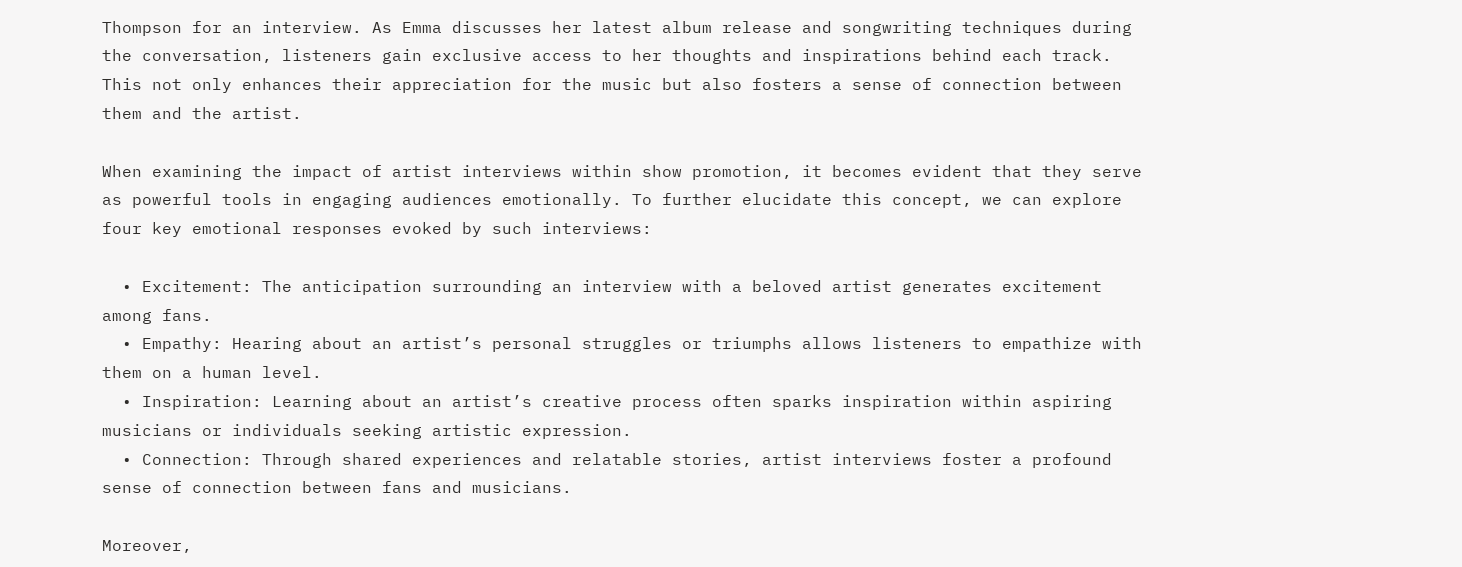Thompson for an interview. As Emma discusses her latest album release and songwriting techniques during the conversation, listeners gain exclusive access to her thoughts and inspirations behind each track. This not only enhances their appreciation for the music but also fosters a sense of connection between them and the artist.

When examining the impact of artist interviews within show promotion, it becomes evident that they serve as powerful tools in engaging audiences emotionally. To further elucidate this concept, we can explore four key emotional responses evoked by such interviews:

  • Excitement: The anticipation surrounding an interview with a beloved artist generates excitement among fans.
  • Empathy: Hearing about an artist’s personal struggles or triumphs allows listeners to empathize with them on a human level.
  • Inspiration: Learning about an artist’s creative process often sparks inspiration within aspiring musicians or individuals seeking artistic expression.
  • Connection: Through shared experiences and relatable stories, artist interviews foster a profound sense of connection between fans and musicians.

Moreover,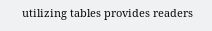utilizing tables provides readers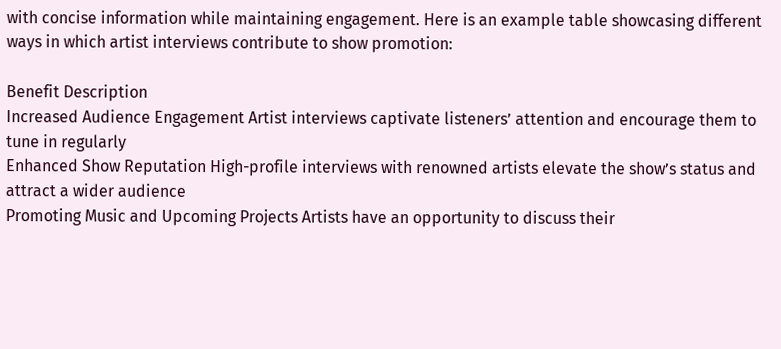with concise information while maintaining engagement. Here is an example table showcasing different ways in which artist interviews contribute to show promotion:

Benefit Description
Increased Audience Engagement Artist interviews captivate listeners’ attention and encourage them to tune in regularly
Enhanced Show Reputation High-profile interviews with renowned artists elevate the show’s status and attract a wider audience
Promoting Music and Upcoming Projects Artists have an opportunity to discuss their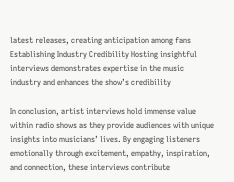latest releases, creating anticipation among fans
Establishing Industry Credibility Hosting insightful interviews demonstrates expertise in the music industry and enhances the show’s credibility

In conclusion, artist interviews hold immense value within radio shows as they provide audiences with unique insights into musicians’ lives. By engaging listeners emotionally through excitement, empathy, inspiration, and connection, these interviews contribute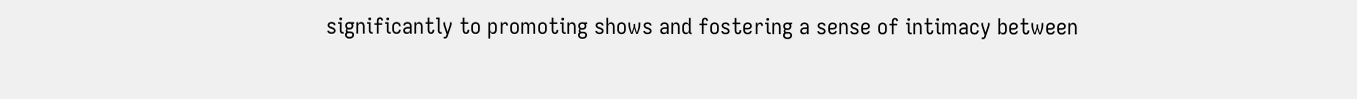significantly to promoting shows and fostering a sense of intimacy between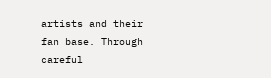artists and their fan base. Through careful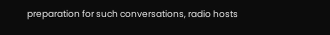preparation for such conversations, radio hosts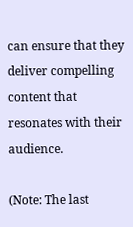can ensure that they deliver compelling content that resonates with their audience.

(Note: The last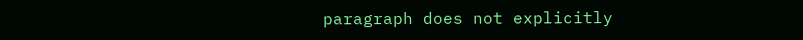paragraph does not explicitly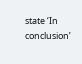state ‘In conclusion’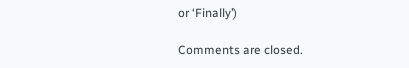or ‘Finally’)

Comments are closed.